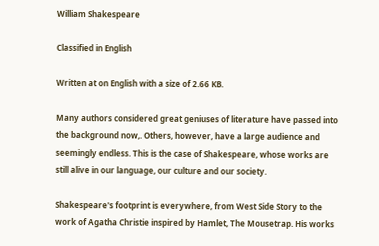William Shakespeare

Classified in English

Written at on English with a size of 2.66 KB.

Many authors considered great geniuses of literature have passed into
the background now,. Others, however, have a large audience and
seemingly endless. This is the case of Shakespeare, whose works are
still alive in our language, our culture and our society.

Shakespeare's footprint is everywhere, from West Side Story to the
work of Agatha Christie inspired by Hamlet, The Mousetrap. His works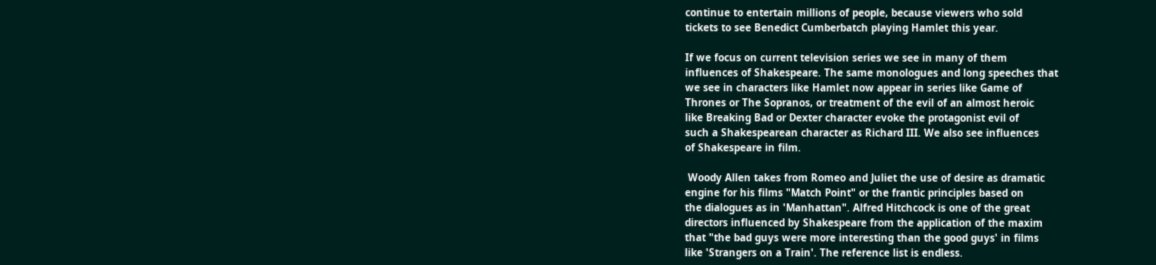continue to entertain millions of people, because viewers who sold
tickets to see Benedict Cumberbatch playing Hamlet this year.

If we focus on current television series we see in many of them
influences of Shakespeare. The same monologues and long speeches that
we see in characters like Hamlet now appear in series like Game of
Thrones or The Sopranos, or treatment of the evil of an almost heroic
like Breaking Bad or Dexter character evoke the protagonist evil of
such a Shakespearean character as Richard III. We also see influences
of Shakespeare in film.

 Woody Allen takes from Romeo and Juliet the use of desire as dramatic
engine for his films "Match Point" or the frantic principles based on
the dialogues as in 'Manhattan". Alfred Hitchcock is one of the great
directors influenced by Shakespeare from the application of the maxim
that "the bad guys were more interesting than the good guys' in films
like 'Strangers on a Train'. The reference list is endless.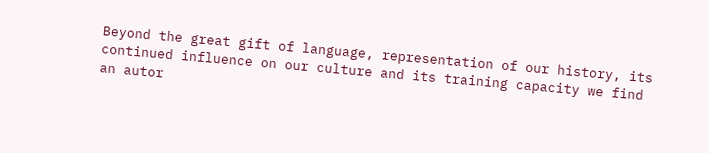Beyond the great gift of language, representation of our history, its
continued influence on our culture and its training capacity we find
an autor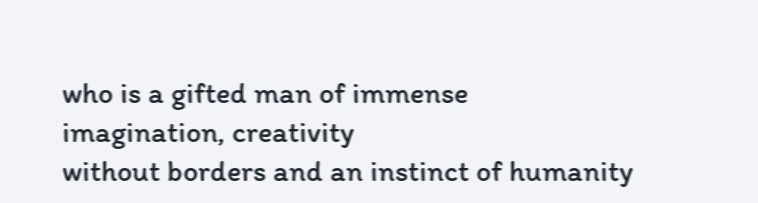who is a gifted man of immense imagination, creativity
without borders and an instinct of humanity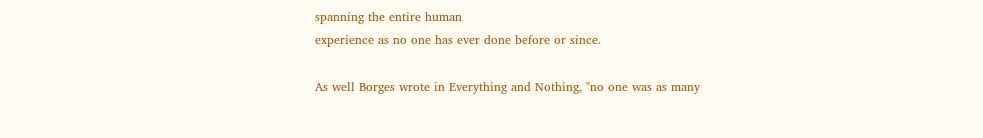spanning the entire human
experience as no one has ever done before or since.

As well Borges wrote in Everything and Nothing, "no one was as many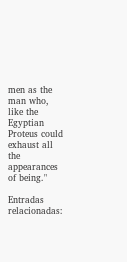men as the man who, like the Egyptian Proteus could exhaust all the
appearances of being."

Entradas relacionadas: